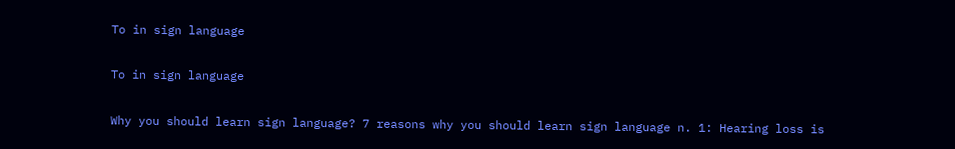To in sign language

To in sign language

Why you should learn sign language? 7 reasons why you should learn sign language n. 1: Hearing loss is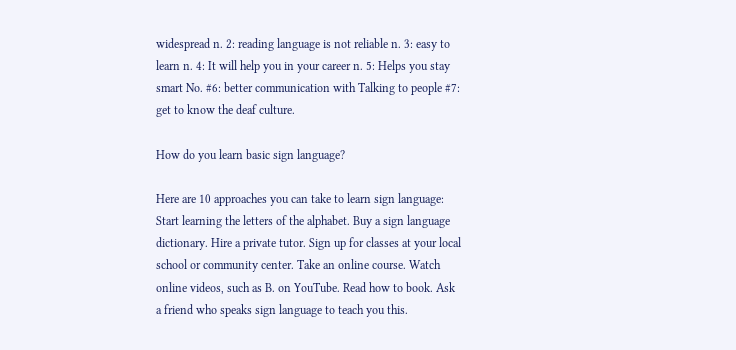widespread n. 2: reading language is not reliable n. 3: easy to learn n. 4: It will help you in your career n. 5: Helps you stay smart No. #6: better communication with Talking to people #7: get to know the deaf culture.

How do you learn basic sign language?

Here are 10 approaches you can take to learn sign language: Start learning the letters of the alphabet. Buy a sign language dictionary. Hire a private tutor. Sign up for classes at your local school or community center. Take an online course. Watch online videos, such as B. on YouTube. Read how to book. Ask a friend who speaks sign language to teach you this.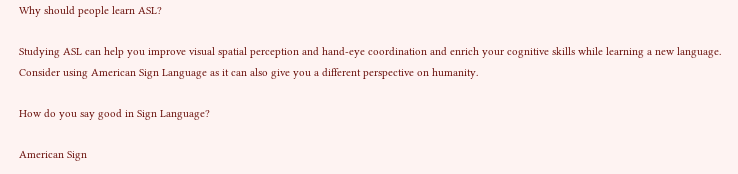Why should people learn ASL?

Studying ASL can help you improve visual spatial perception and hand-eye coordination and enrich your cognitive skills while learning a new language. Consider using American Sign Language as it can also give you a different perspective on humanity.

How do you say good in Sign Language?

American Sign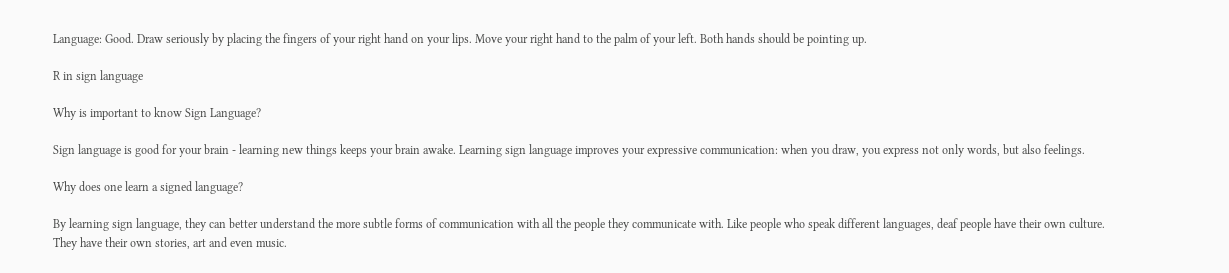Language: Good. Draw seriously by placing the fingers of your right hand on your lips. Move your right hand to the palm of your left. Both hands should be pointing up.

R in sign language

Why is important to know Sign Language?

Sign language is good for your brain - learning new things keeps your brain awake. Learning sign language improves your expressive communication: when you draw, you express not only words, but also feelings.

Why does one learn a signed language?

By learning sign language, they can better understand the more subtle forms of communication with all the people they communicate with. Like people who speak different languages, deaf people have their own culture. They have their own stories, art and even music.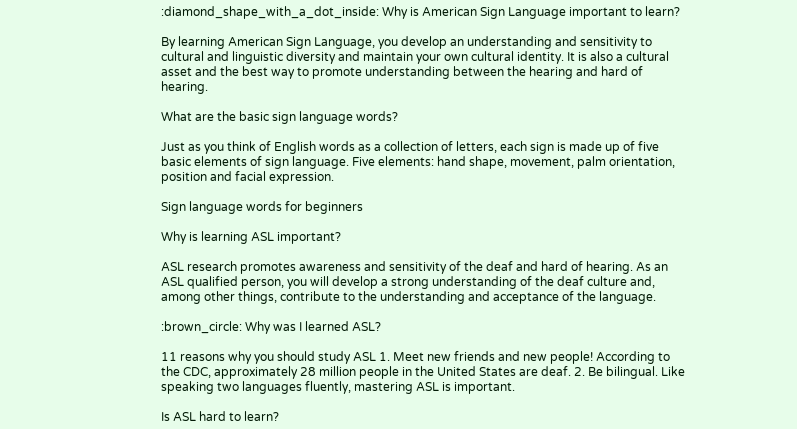:diamond_shape_with_a_dot_inside: Why is American Sign Language important to learn?

By learning American Sign Language, you develop an understanding and sensitivity to cultural and linguistic diversity and maintain your own cultural identity. It is also a cultural asset and the best way to promote understanding between the hearing and hard of hearing.

What are the basic sign language words?

Just as you think of English words as a collection of letters, each sign is made up of five basic elements of sign language. Five elements: hand shape, movement, palm orientation, position and facial expression.

Sign language words for beginners

Why is learning ASL important?

ASL research promotes awareness and sensitivity of the deaf and hard of hearing. As an ASL qualified person, you will develop a strong understanding of the deaf culture and, among other things, contribute to the understanding and acceptance of the language.

:brown_circle: Why was I learned ASL?

11 reasons why you should study ASL 1. Meet new friends and new people! According to the CDC, approximately 28 million people in the United States are deaf. 2. Be bilingual. Like speaking two languages fluently, mastering ASL is important.

Is ASL hard to learn?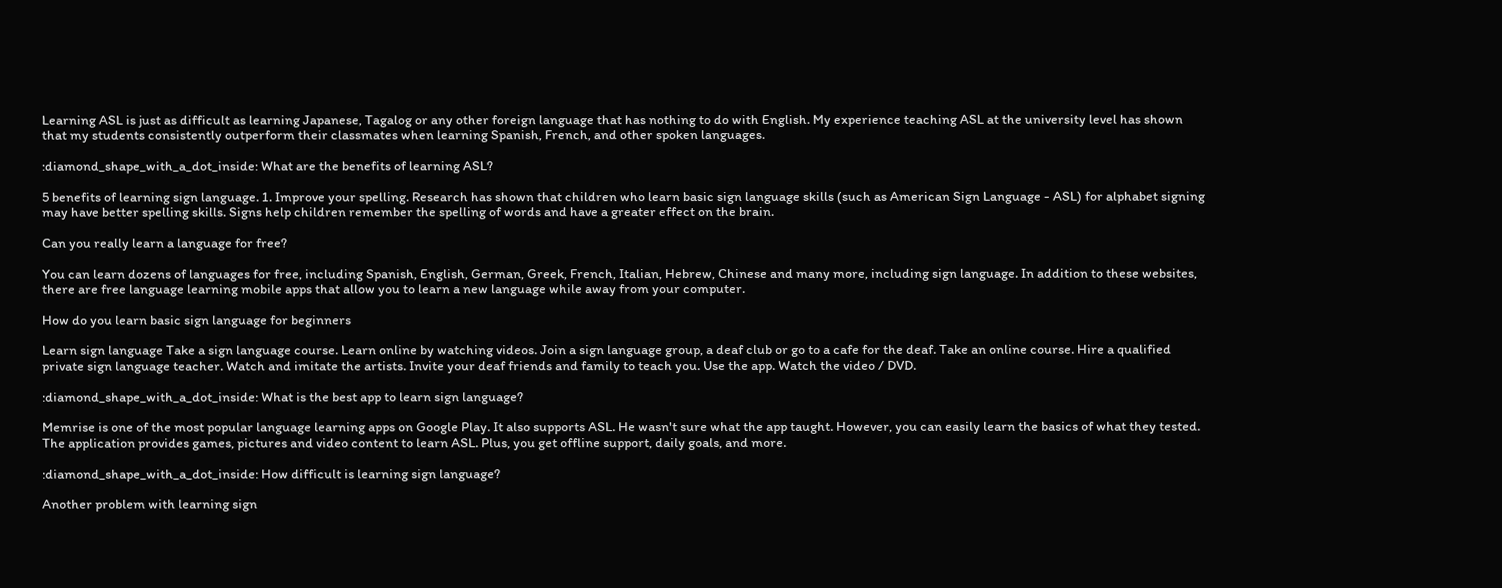Learning ASL is just as difficult as learning Japanese, Tagalog or any other foreign language that has nothing to do with English. My experience teaching ASL at the university level has shown that my students consistently outperform their classmates when learning Spanish, French, and other spoken languages.

:diamond_shape_with_a_dot_inside: What are the benefits of learning ASL?

5 benefits of learning sign language. 1. Improve your spelling. Research has shown that children who learn basic sign language skills (such as American Sign Language - ASL) for alphabet signing may have better spelling skills. Signs help children remember the spelling of words and have a greater effect on the brain.

Can you really learn a language for free?

You can learn dozens of languages for free, including Spanish, English, German, Greek, French, Italian, Hebrew, Chinese and many more, including sign language. In addition to these websites, there are free language learning mobile apps that allow you to learn a new language while away from your computer.

How do you learn basic sign language for beginners

Learn sign language Take a sign language course. Learn online by watching videos. Join a sign language group, a deaf club or go to a cafe for the deaf. Take an online course. Hire a qualified private sign language teacher. Watch and imitate the artists. Invite your deaf friends and family to teach you. Use the app. Watch the video / DVD.

:diamond_shape_with_a_dot_inside: What is the best app to learn sign language?

Memrise is one of the most popular language learning apps on Google Play. It also supports ASL. He wasn't sure what the app taught. However, you can easily learn the basics of what they tested. The application provides games, pictures and video content to learn ASL. Plus, you get offline support, daily goals, and more.

:diamond_shape_with_a_dot_inside: How difficult is learning sign language?

Another problem with learning sign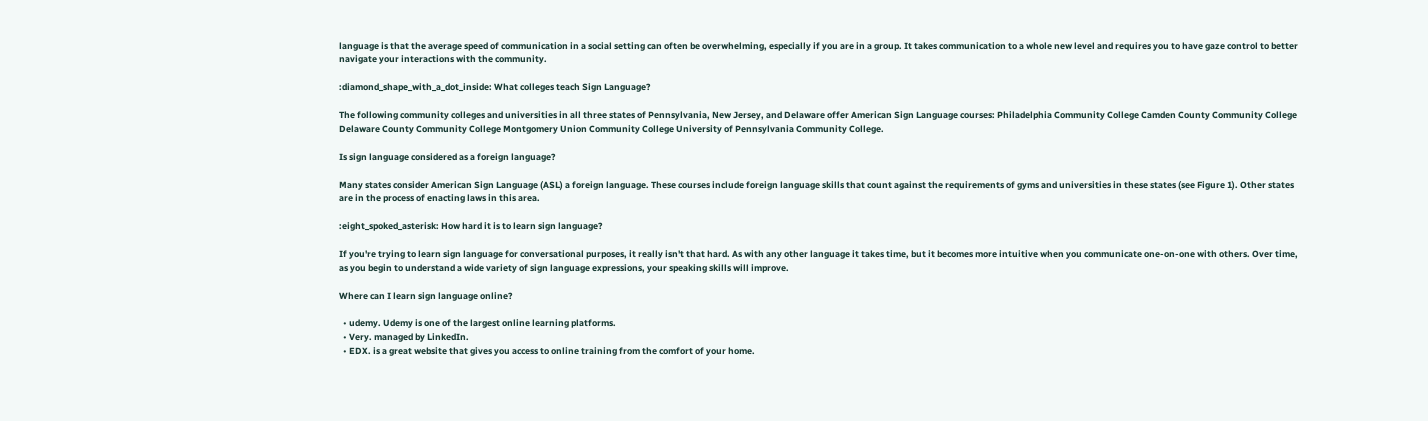language is that the average speed of communication in a social setting can often be overwhelming, especially if you are in a group. It takes communication to a whole new level and requires you to have gaze control to better navigate your interactions with the community.

:diamond_shape_with_a_dot_inside: What colleges teach Sign Language?

The following community colleges and universities in all three states of Pennsylvania, New Jersey, and Delaware offer American Sign Language courses: Philadelphia Community College Camden County Community College Delaware County Community College Montgomery Union Community College University of Pennsylvania Community College.

Is sign language considered as a foreign language?

Many states consider American Sign Language (ASL) a foreign language. These courses include foreign language skills that count against the requirements of gyms and universities in these states (see Figure 1). Other states are in the process of enacting laws in this area.

:eight_spoked_asterisk: How hard it is to learn sign language?

If you're trying to learn sign language for conversational purposes, it really isn't that hard. As with any other language it takes time, but it becomes more intuitive when you communicate one-on-one with others. Over time, as you begin to understand a wide variety of sign language expressions, your speaking skills will improve.

Where can I learn sign language online?

  • udemy. Udemy is one of the largest online learning platforms.
  • Very. managed by LinkedIn.
  • EDX. is a great website that gives you access to online training from the comfort of your home.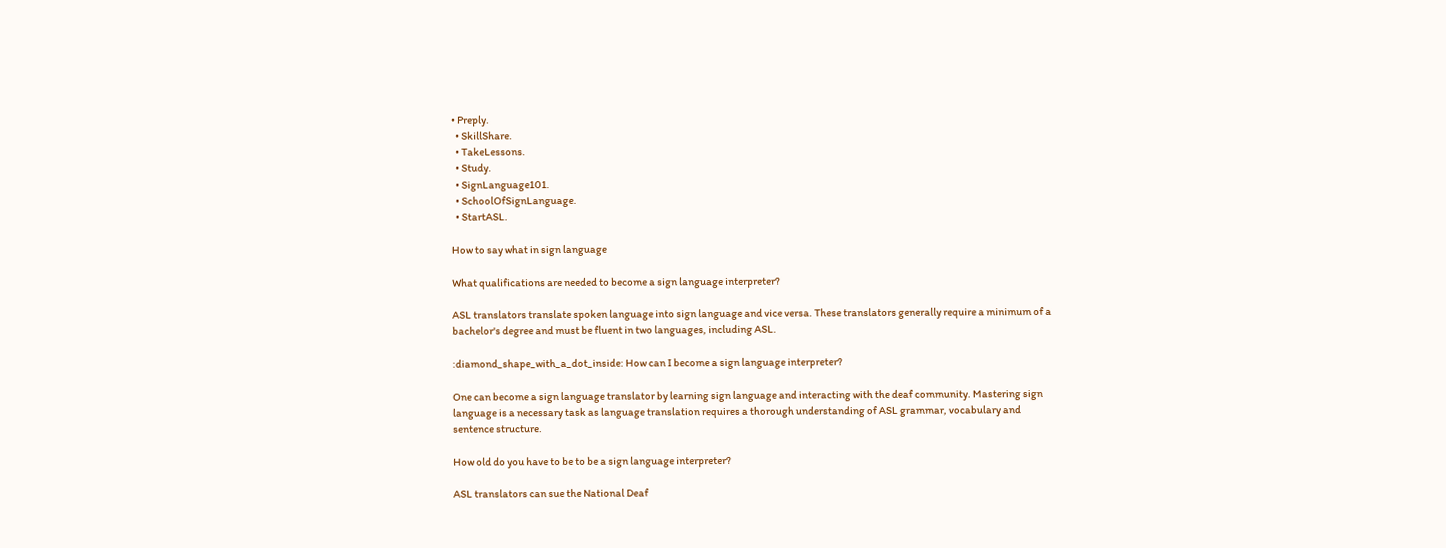• Preply.
  • SkillShare.
  • TakeLessons.
  • Study.
  • SignLanguage101.
  • SchoolOfSignLanguage.
  • StartASL.

How to say what in sign language

What qualifications are needed to become a sign language interpreter?

ASL translators translate spoken language into sign language and vice versa. These translators generally require a minimum of a bachelor's degree and must be fluent in two languages, including ASL.

:diamond_shape_with_a_dot_inside: How can I become a sign language interpreter?

One can become a sign language translator by learning sign language and interacting with the deaf community. Mastering sign language is a necessary task as language translation requires a thorough understanding of ASL grammar, vocabulary and sentence structure.

How old do you have to be to be a sign language interpreter?

ASL translators can sue the National Deaf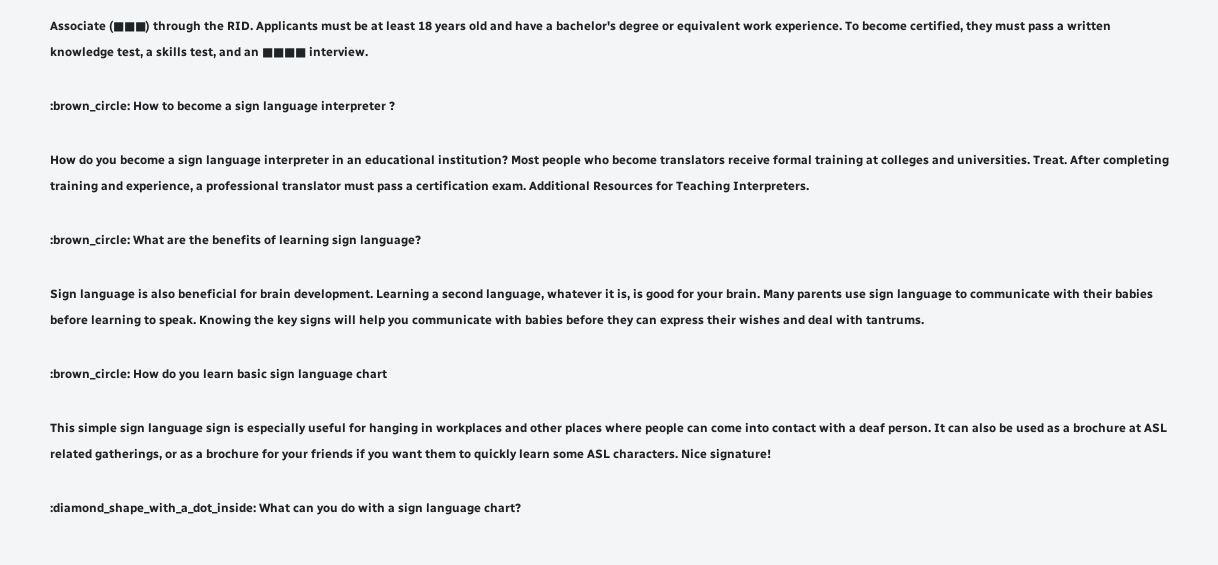Associate (■■■) through the RID. Applicants must be at least 18 years old and have a bachelor's degree or equivalent work experience. To become certified, they must pass a written knowledge test, a skills test, and an ■■■■ interview.

:brown_circle: How to become a sign language interpreter ?

How do you become a sign language interpreter in an educational institution? Most people who become translators receive formal training at colleges and universities. Treat. After completing training and experience, a professional translator must pass a certification exam. Additional Resources for Teaching Interpreters.

:brown_circle: What are the benefits of learning sign language?

Sign language is also beneficial for brain development. Learning a second language, whatever it is, is good for your brain. Many parents use sign language to communicate with their babies before learning to speak. Knowing the key signs will help you communicate with babies before they can express their wishes and deal with tantrums.

:brown_circle: How do you learn basic sign language chart

This simple sign language sign is especially useful for hanging in workplaces and other places where people can come into contact with a deaf person. It can also be used as a brochure at ASL related gatherings, or as a brochure for your friends if you want them to quickly learn some ASL characters. Nice signature!

:diamond_shape_with_a_dot_inside: What can you do with a sign language chart?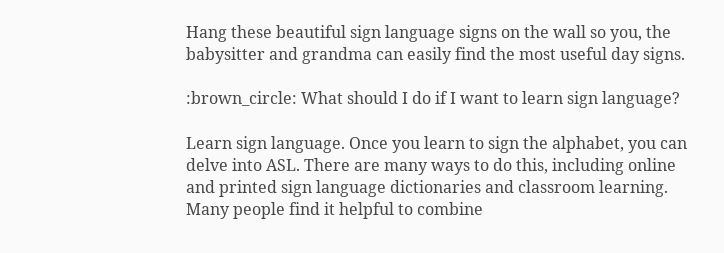Hang these beautiful sign language signs on the wall so you, the babysitter and grandma can easily find the most useful day signs.

:brown_circle: What should I do if I want to learn sign language?

Learn sign language. Once you learn to sign the alphabet, you can delve into ASL. There are many ways to do this, including online and printed sign language dictionaries and classroom learning. Many people find it helpful to combine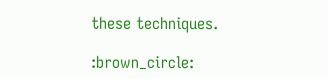these techniques.

:brown_circle: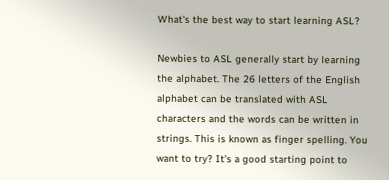What's the best way to start learning ASL?

Newbies to ASL generally start by learning the alphabet. The 26 letters of the English alphabet can be translated with ASL characters and the words can be written in strings. This is known as finger spelling. You want to try? It's a good starting point to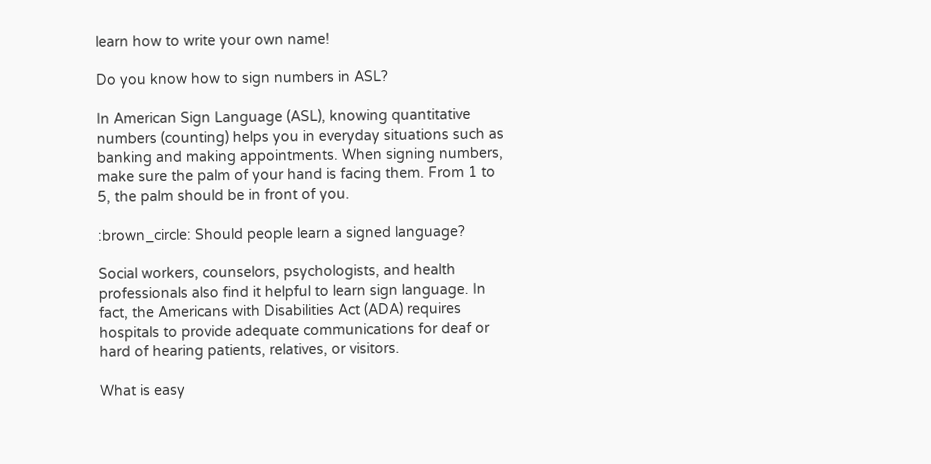learn how to write your own name!

Do you know how to sign numbers in ASL?

In American Sign Language (ASL), knowing quantitative numbers (counting) helps you in everyday situations such as banking and making appointments. When signing numbers, make sure the palm of your hand is facing them. From 1 to 5, the palm should be in front of you.

:brown_circle: Should people learn a signed language?

Social workers, counselors, psychologists, and health professionals also find it helpful to learn sign language. In fact, the Americans with Disabilities Act (ADA) requires hospitals to provide adequate communications for deaf or hard of hearing patients, relatives, or visitors.

What is easy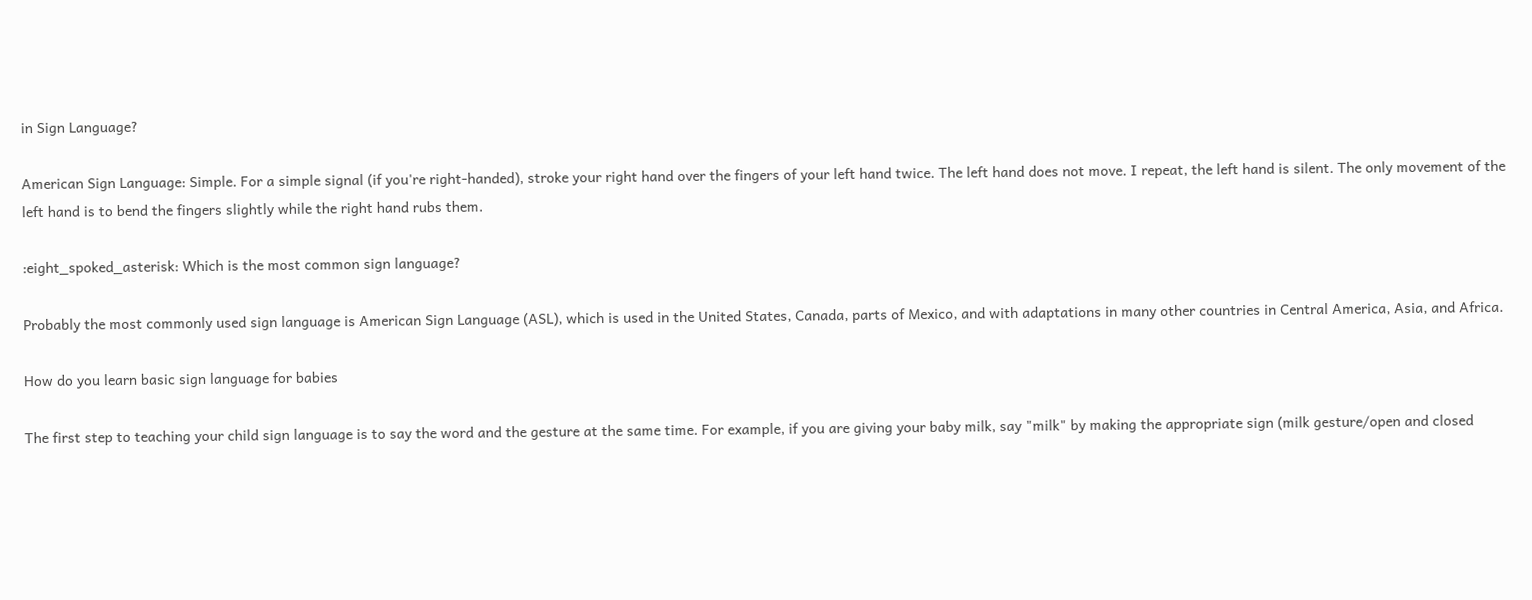in Sign Language?

American Sign Language: Simple. For a simple signal (if you're right-handed), stroke your right hand over the fingers of your left hand twice. The left hand does not move. I repeat, the left hand is silent. The only movement of the left hand is to bend the fingers slightly while the right hand rubs them.

:eight_spoked_asterisk: Which is the most common sign language?

Probably the most commonly used sign language is American Sign Language (ASL), which is used in the United States, Canada, parts of Mexico, and with adaptations in many other countries in Central America, Asia, and Africa.

How do you learn basic sign language for babies

The first step to teaching your child sign language is to say the word and the gesture at the same time. For example, if you are giving your baby milk, say "milk" by making the appropriate sign (milk gesture/open and closed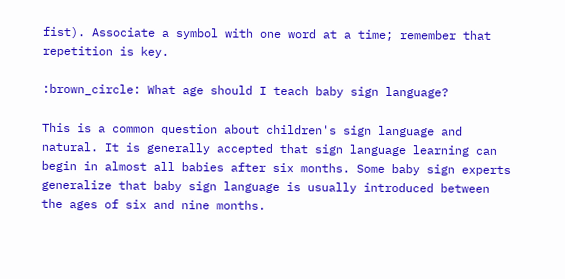fist). Associate a symbol with one word at a time; remember that repetition is key.

:brown_circle: What age should I teach baby sign language?

This is a common question about children's sign language and natural. It is generally accepted that sign language learning can begin in almost all babies after six months. Some baby sign experts generalize that baby sign language is usually introduced between the ages of six and nine months.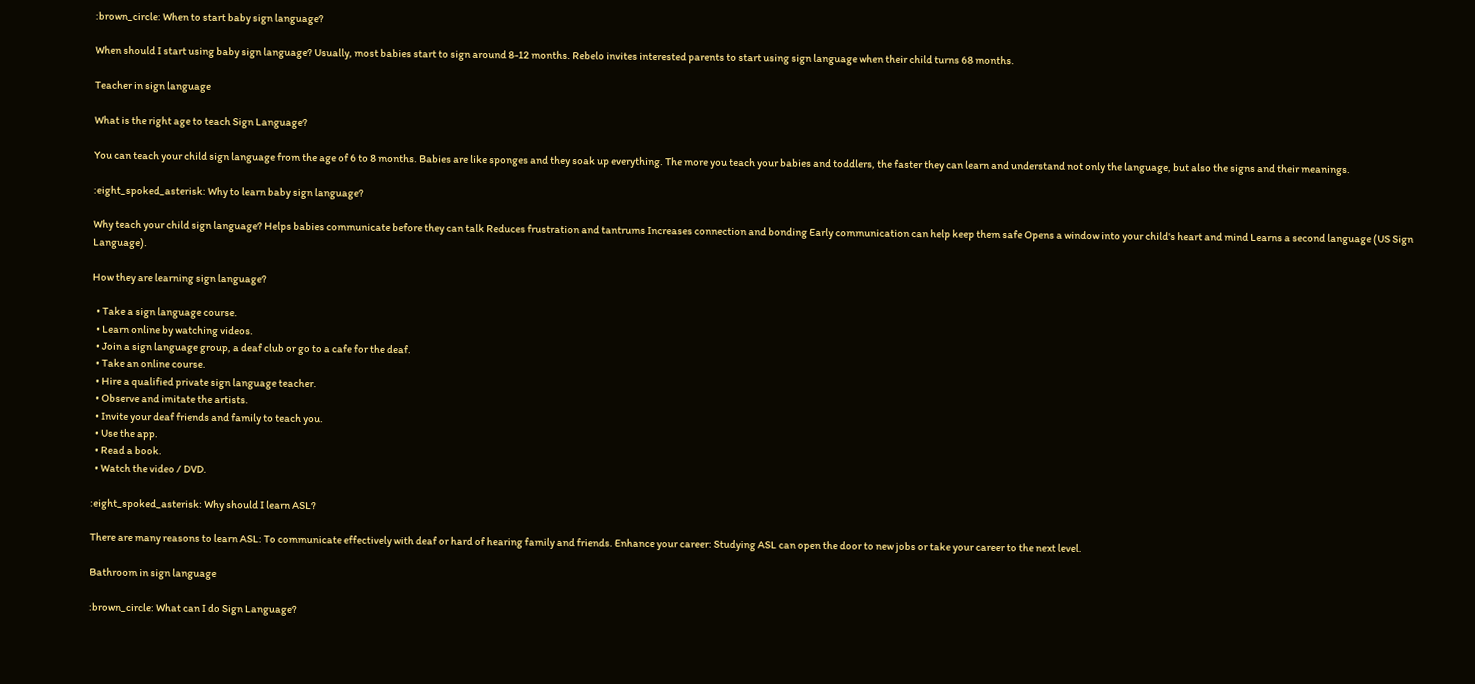:brown_circle: When to start baby sign language?

When should I start using baby sign language? Usually, most babies start to sign around 8-12 months. Rebelo invites interested parents to start using sign language when their child turns 68 months.

Teacher in sign language

What is the right age to teach Sign Language?

You can teach your child sign language from the age of 6 to 8 months. Babies are like sponges and they soak up everything. The more you teach your babies and toddlers, the faster they can learn and understand not only the language, but also the signs and their meanings.

:eight_spoked_asterisk: Why to learn baby sign language?

Why teach your child sign language? Helps babies communicate before they can talk Reduces frustration and tantrums Increases connection and bonding Early communication can help keep them safe Opens a window into your child's heart and mind Learns a second language (US Sign Language).

How they are learning sign language?

  • Take a sign language course.
  • Learn online by watching videos.
  • Join a sign language group, a deaf club or go to a cafe for the deaf.
  • Take an online course.
  • Hire a qualified private sign language teacher.
  • Observe and imitate the artists.
  • Invite your deaf friends and family to teach you.
  • Use the app.
  • Read a book.
  • Watch the video / DVD.

:eight_spoked_asterisk: Why should I learn ASL?

There are many reasons to learn ASL: To communicate effectively with deaf or hard of hearing family and friends. Enhance your career: Studying ASL can open the door to new jobs or take your career to the next level.

Bathroom in sign language

:brown_circle: What can I do Sign Language?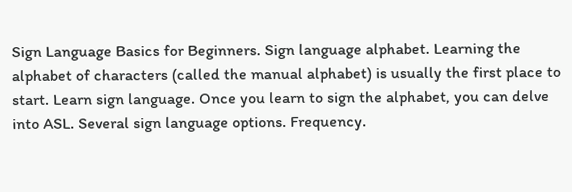Sign Language Basics for Beginners. Sign language alphabet. Learning the alphabet of characters (called the manual alphabet) is usually the first place to start. Learn sign language. Once you learn to sign the alphabet, you can delve into ASL. Several sign language options. Frequency.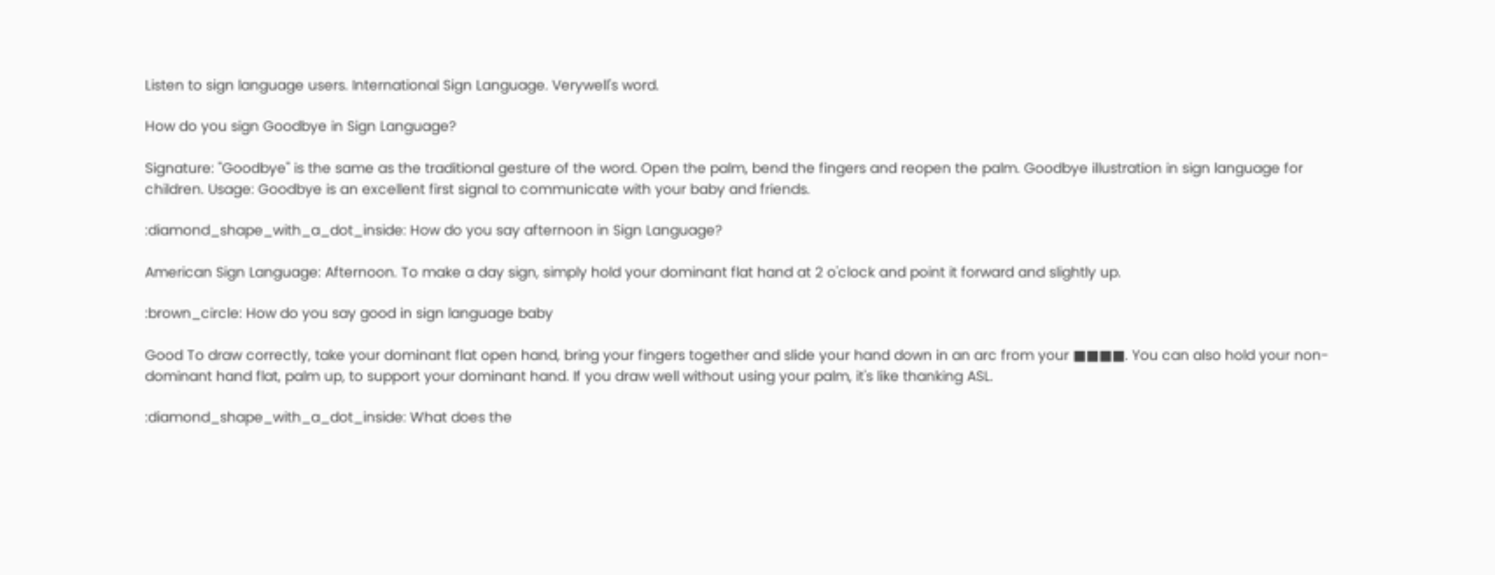Listen to sign language users. International Sign Language. Verywell's word.

How do you sign Goodbye in Sign Language?

Signature: "Goodbye" is the same as the traditional gesture of the word. Open the palm, bend the fingers and reopen the palm. Goodbye illustration in sign language for children. Usage: Goodbye is an excellent first signal to communicate with your baby and friends.

:diamond_shape_with_a_dot_inside: How do you say afternoon in Sign Language?

American Sign Language: Afternoon. To make a day sign, simply hold your dominant flat hand at 2 o'clock and point it forward and slightly up.

:brown_circle: How do you say good in sign language baby

Good To draw correctly, take your dominant flat open hand, bring your fingers together and slide your hand down in an arc from your ■■■■. You can also hold your non-dominant hand flat, palm up, to support your dominant hand. If you draw well without using your palm, it's like thanking ASL.

:diamond_shape_with_a_dot_inside: What does the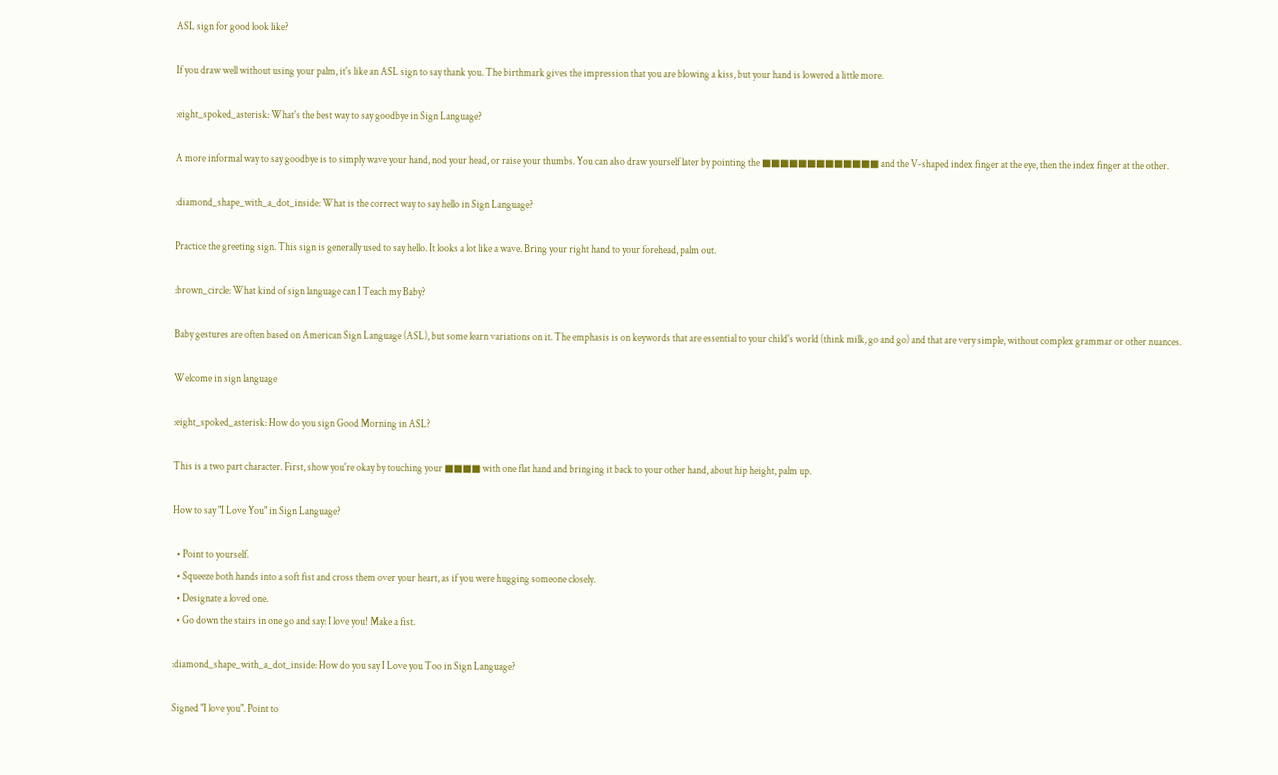ASL sign for good look like?

If you draw well without using your palm, it's like an ASL sign to say thank you. The birthmark gives the impression that you are blowing a kiss, but your hand is lowered a little more.

:eight_spoked_asterisk: What's the best way to say goodbye in Sign Language?

A more informal way to say goodbye is to simply wave your hand, nod your head, or raise your thumbs. You can also draw yourself later by pointing the ■■■■■■■■■■■■■ and the V-shaped index finger at the eye, then the index finger at the other.

:diamond_shape_with_a_dot_inside: What is the correct way to say hello in Sign Language?

Practice the greeting sign. This sign is generally used to say hello. It looks a lot like a wave. Bring your right hand to your forehead, palm out.

:brown_circle: What kind of sign language can I Teach my Baby?

Baby gestures are often based on American Sign Language (ASL), but some learn variations on it. The emphasis is on keywords that are essential to your child's world (think milk, go and go) and that are very simple, without complex grammar or other nuances.

Welcome in sign language

:eight_spoked_asterisk: How do you sign Good Morning in ASL?

This is a two part character. First, show you're okay by touching your ■■■■ with one flat hand and bringing it back to your other hand, about hip height, palm up.

How to say "I Love You" in Sign Language?

  • Point to yourself.
  • Squeeze both hands into a soft fist and cross them over your heart, as if you were hugging someone closely.
  • Designate a loved one.
  • Go down the stairs in one go and say: I love you! Make a fist.

:diamond_shape_with_a_dot_inside: How do you say I Love you Too in Sign Language?

Signed "I love you". Point to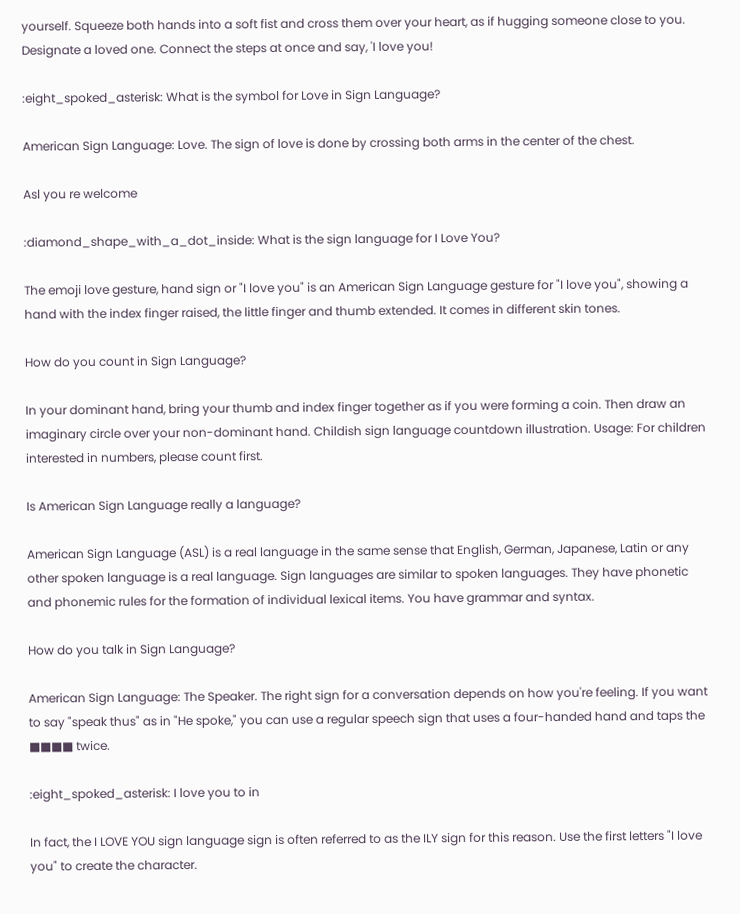yourself. Squeeze both hands into a soft fist and cross them over your heart, as if hugging someone close to you. Designate a loved one. Connect the steps at once and say, 'I love you!

:eight_spoked_asterisk: What is the symbol for Love in Sign Language?

American Sign Language: Love. The sign of love is done by crossing both arms in the center of the chest.

Asl you re welcome

:diamond_shape_with_a_dot_inside: What is the sign language for I Love You?

The emoji love gesture, hand sign or "I love you" is an American Sign Language gesture for "I love you", showing a hand with the index finger raised, the little finger and thumb extended. It comes in different skin tones.

How do you count in Sign Language?

In your dominant hand, bring your thumb and index finger together as if you were forming a coin. Then draw an imaginary circle over your non-dominant hand. Childish sign language countdown illustration. Usage: For children interested in numbers, please count first.

Is American Sign Language really a language?

American Sign Language (ASL) is a real language in the same sense that English, German, Japanese, Latin or any other spoken language is a real language. Sign languages are similar to spoken languages. They have phonetic and phonemic rules for the formation of individual lexical items. You have grammar and syntax.

How do you talk in Sign Language?

American Sign Language: The Speaker. The right sign for a conversation depends on how you're feeling. If you want to say "speak thus" as in "He spoke," you can use a regular speech sign that uses a four-handed hand and taps the ■■■■ twice.

:eight_spoked_asterisk: I love you to in

In fact, the I LOVE YOU sign language sign is often referred to as the ILY sign for this reason. Use the first letters "I love you" to create the character.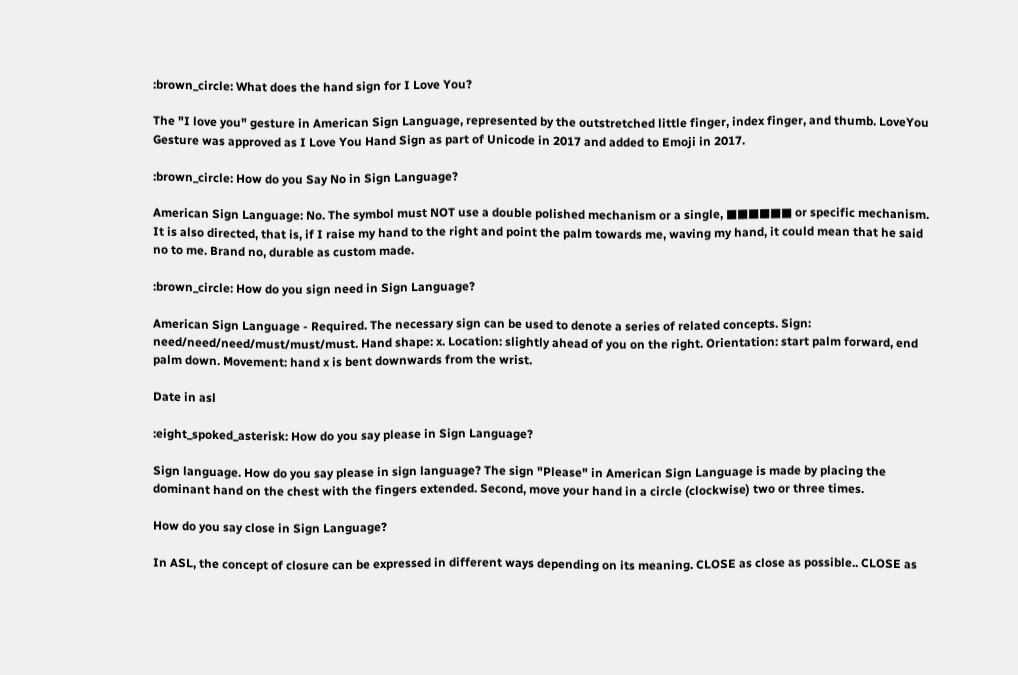:brown_circle: What does the hand sign for I Love You?

The "I love you" gesture in American Sign Language, represented by the outstretched little finger, index finger, and thumb. LoveYou Gesture was approved as I Love You Hand Sign as part of Unicode in 2017 and added to Emoji in 2017.

:brown_circle: How do you Say No in Sign Language?

American Sign Language: No. The symbol must NOT use a double polished mechanism or a single, ■■■■■■ or specific mechanism. It is also directed, that is, if I raise my hand to the right and point the palm towards me, waving my hand, it could mean that he said no to me. Brand no, durable as custom made.

:brown_circle: How do you sign need in Sign Language?

American Sign Language - Required. The necessary sign can be used to denote a series of related concepts. Sign: need/need/need/must/must/must. Hand shape: x. Location: slightly ahead of you on the right. Orientation: start palm forward, end palm down. Movement: hand x is bent downwards from the wrist.

Date in asl

:eight_spoked_asterisk: How do you say please in Sign Language?

Sign language. How do you say please in sign language? The sign "Please" in American Sign Language is made by placing the dominant hand on the chest with the fingers extended. Second, move your hand in a circle (clockwise) two or three times.

How do you say close in Sign Language?

In ASL, the concept of closure can be expressed in different ways depending on its meaning. CLOSE as close as possible.. CLOSE as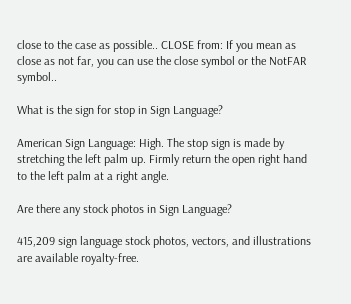close to the case as possible.. CLOSE from: If you mean as close as not far, you can use the close symbol or the NotFAR symbol..

What is the sign for stop in Sign Language?

American Sign Language: High. The stop sign is made by stretching the left palm up. Firmly return the open right hand to the left palm at a right angle.

Are there any stock photos in Sign Language?

415,209 sign language stock photos, vectors, and illustrations are available royalty-free.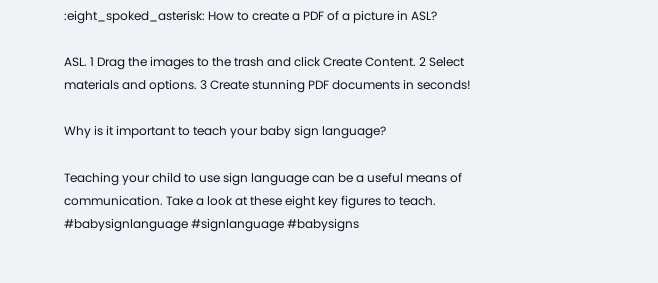:eight_spoked_asterisk: How to create a PDF of a picture in ASL?

ASL. 1 Drag the images to the trash and click Create Content. 2 Select materials and options. 3 Create stunning PDF documents in seconds!

Why is it important to teach your baby sign language?

Teaching your child to use sign language can be a useful means of communication. Take a look at these eight key figures to teach. #babysignlanguage #signlanguage #babysigns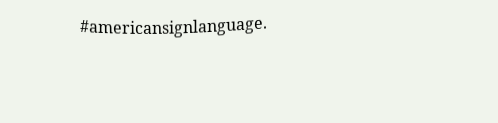#americansignlanguage.